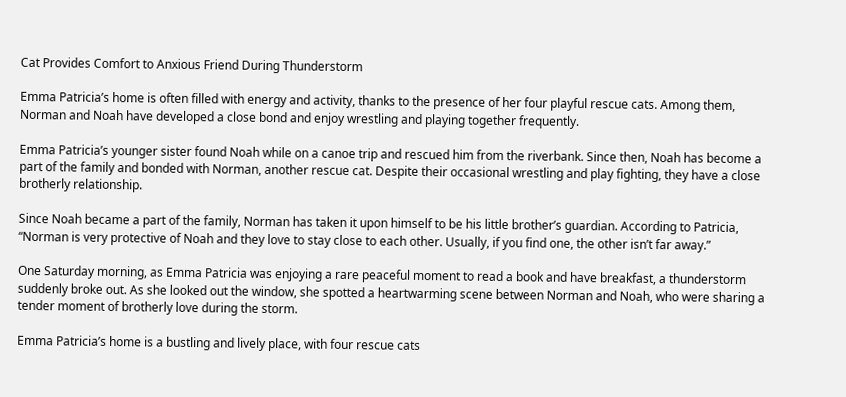Cat Provides Comfort to Anxious Friend During Thunderstorm

Emma Patricia’s home is often filled with energy and activity, thanks to the presence of her four playful rescue cats. Among them, Norman and Noah have developed a close bond and enjoy wrestling and playing together frequently.

Emma Patricia’s younger sister found Noah while on a canoe trip and rescued him from the riverbank. Since then, Noah has become a part of the family and bonded with Norman, another rescue cat. Despite their occasional wrestling and play fighting, they have a close brotherly relationship.

Since Noah became a part of the family, Norman has taken it upon himself to be his little brother’s guardian. According to Patricia, “Norman is very protective of Noah and they love to stay close to each other. Usually, if you find one, the other isn’t far away.”

One Saturday morning, as Emma Patricia was enjoying a rare peaceful moment to read a book and have breakfast, a thunderstorm suddenly broke out. As she looked out the window, she spotted a heartwarming scene between Norman and Noah, who were sharing a tender moment of brotherly love during the storm.

Emma Patricia’s home is a bustling and lively place, with four rescue cats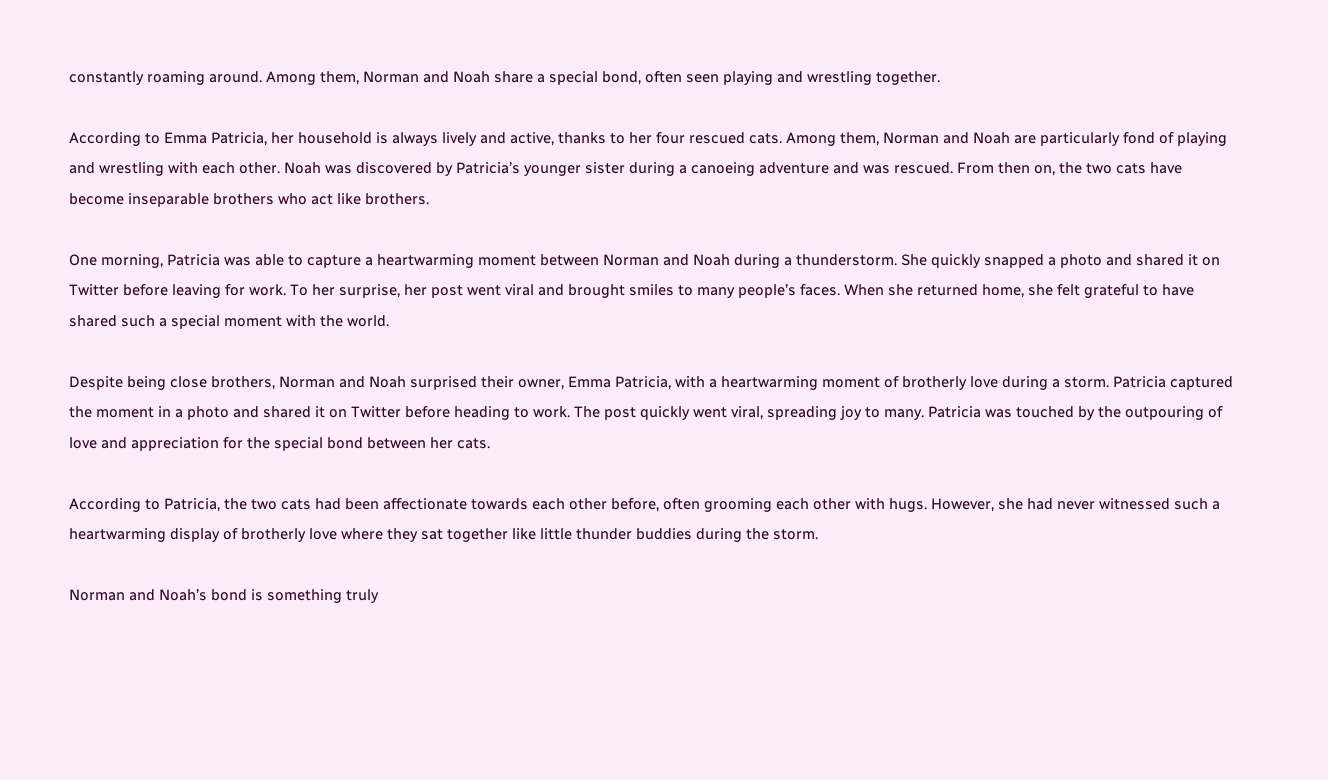constantly roaming around. Among them, Norman and Noah share a special bond, often seen playing and wrestling together.

According to Emma Patricia, her household is always lively and active, thanks to her four rescued cats. Among them, Norman and Noah are particularly fond of playing and wrestling with each other. Noah was discovered by Patricia’s younger sister during a canoeing adventure and was rescued. From then on, the two cats have become inseparable brothers who act like brothers.

One morning, Patricia was able to capture a heartwarming moment between Norman and Noah during a thunderstorm. She quickly snapped a photo and shared it on Twitter before leaving for work. To her surprise, her post went viral and brought smiles to many people’s faces. When she returned home, she felt grateful to have shared such a special moment with the world.

Despite being close brothers, Norman and Noah surprised their owner, Emma Patricia, with a heartwarming moment of brotherly love during a storm. Patricia captured the moment in a photo and shared it on Twitter before heading to work. The post quickly went viral, spreading joy to many. Patricia was touched by the outpouring of love and appreciation for the special bond between her cats.

According to Patricia, the two cats had been affectionate towards each other before, often grooming each other with hugs. However, she had never witnessed such a heartwarming display of brotherly love where they sat together like little thunder buddies during the storm.

Norman and Noah’s bond is something truly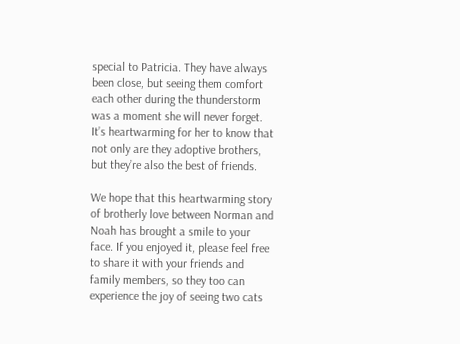special to Patricia. They have always been close, but seeing them comfort each other during the thunderstorm was a moment she will never forget. It’s heartwarming for her to know that not only are they adoptive brothers, but they’re also the best of friends.

We hope that this heartwarming story of brotherly love between Norman and Noah has brought a smile to your face. If you enjoyed it, please feel free to share it with your friends and family members, so they too can experience the joy of seeing two cats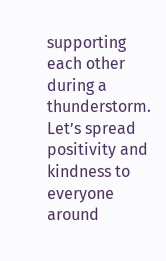supporting each other during a thunderstorm. Let’s spread positivity and kindness to everyone around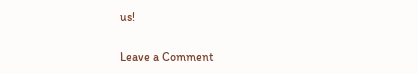us!

Leave a Comment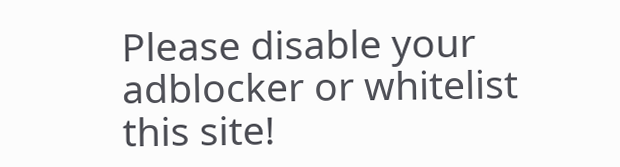Please disable your adblocker or whitelist this site!